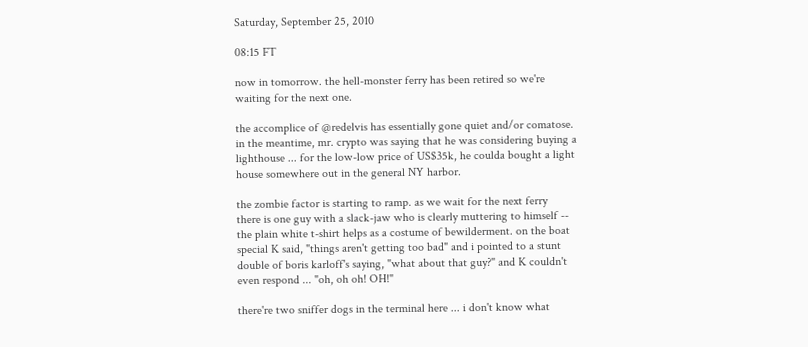Saturday, September 25, 2010

08:15 FT

now in tomorrow. the hell-monster ferry has been retired so we're
waiting for the next one.

the accomplice of @redelvis has essentially gone quiet and/or comatose.
in the meantime, mr. crypto was saying that he was considering buying a
lighthouse ... for the low-low price of US$35k, he coulda bought a light
house somewhere out in the general NY harbor.

the zombie factor is starting to ramp. as we wait for the next ferry
there is one guy with a slack-jaw who is clearly muttering to himself --
the plain white t-shirt helps as a costume of bewilderment. on the boat
special K said, "things aren't getting too bad" and i pointed to a stunt
double of boris karloff's saying, "what about that guy?" and K couldn't
even respond ... "oh, oh oh! OH!"

there're two sniffer dogs in the terminal here ... i don't know what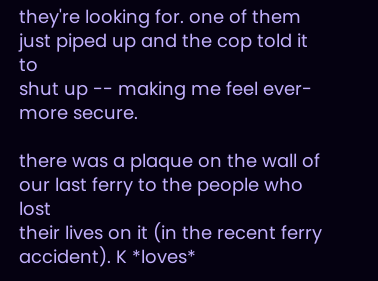they're looking for. one of them just piped up and the cop told it to
shut up -- making me feel ever-more secure.

there was a plaque on the wall of our last ferry to the people who lost
their lives on it (in the recent ferry accident). K *loves*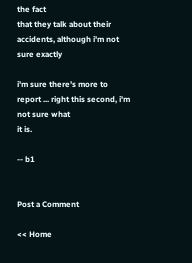the fact
that they talk about their accidents, although i'm not sure exactly

i'm sure there's more to report ... right this second, i'm not sure what
it is.

-- b1


Post a Comment

<< Home